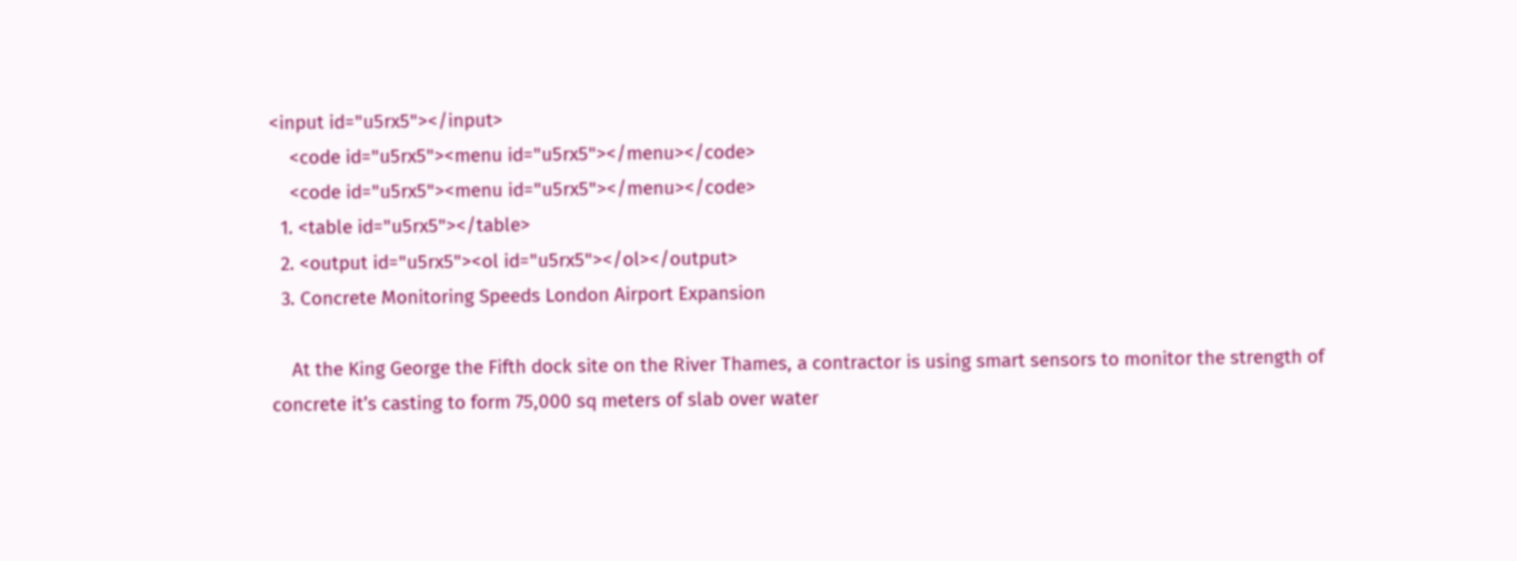<input id="u5rx5"></input>
    <code id="u5rx5"><menu id="u5rx5"></menu></code>
    <code id="u5rx5"><menu id="u5rx5"></menu></code>
  1. <table id="u5rx5"></table>
  2. <output id="u5rx5"><ol id="u5rx5"></ol></output>
  3. Concrete Monitoring Speeds London Airport Expansion

    At the King George the Fifth dock site on the River Thames, a contractor is using smart sensors to monitor the strength of concrete it’s casting to form 75,000 sq meters of slab over water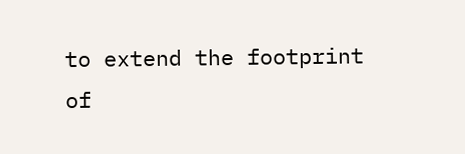to extend the footprint of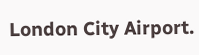London City Airport.